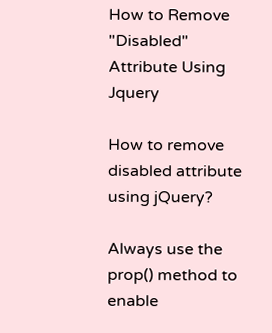How to Remove "Disabled" Attribute Using Jquery

How to remove disabled attribute using jQuery?

Always use the prop() method to enable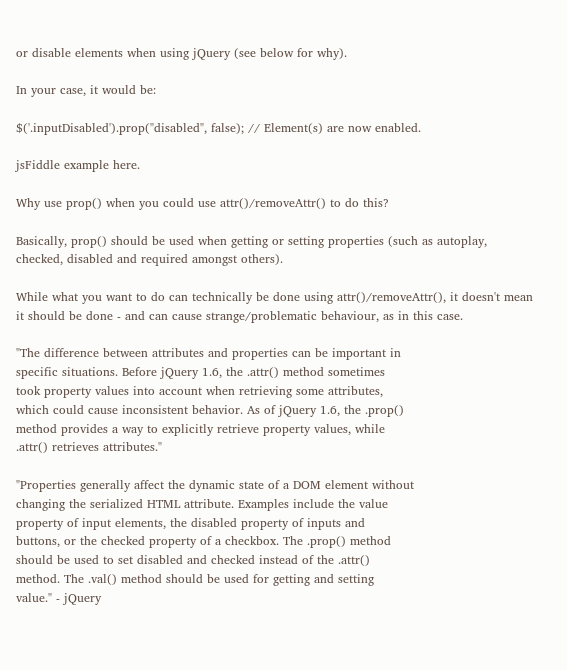or disable elements when using jQuery (see below for why).

In your case, it would be:

$('.inputDisabled').prop("disabled", false); // Element(s) are now enabled.

jsFiddle example here.

Why use prop() when you could use attr()/removeAttr() to do this?

Basically, prop() should be used when getting or setting properties (such as autoplay, checked, disabled and required amongst others).

While what you want to do can technically be done using attr()/removeAttr(), it doesn't mean it should be done - and can cause strange/problematic behaviour, as in this case.

"The difference between attributes and properties can be important in
specific situations. Before jQuery 1.6, the .attr() method sometimes
took property values into account when retrieving some attributes,
which could cause inconsistent behavior. As of jQuery 1.6, the .prop()
method provides a way to explicitly retrieve property values, while
.attr() retrieves attributes."

"Properties generally affect the dynamic state of a DOM element without
changing the serialized HTML attribute. Examples include the value
property of input elements, the disabled property of inputs and
buttons, or the checked property of a checkbox. The .prop() method
should be used to set disabled and checked instead of the .attr()
method. The .val() method should be used for getting and setting
value." - jQuery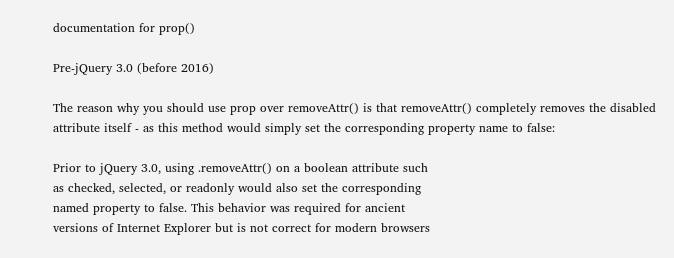documentation for prop()

Pre-jQuery 3.0 (before 2016)

The reason why you should use prop over removeAttr() is that removeAttr() completely removes the disabled attribute itself - as this method would simply set the corresponding property name to false:

Prior to jQuery 3.0, using .removeAttr() on a boolean attribute such
as checked, selected, or readonly would also set the corresponding
named property to false. This behavior was required for ancient
versions of Internet Explorer but is not correct for modern browsers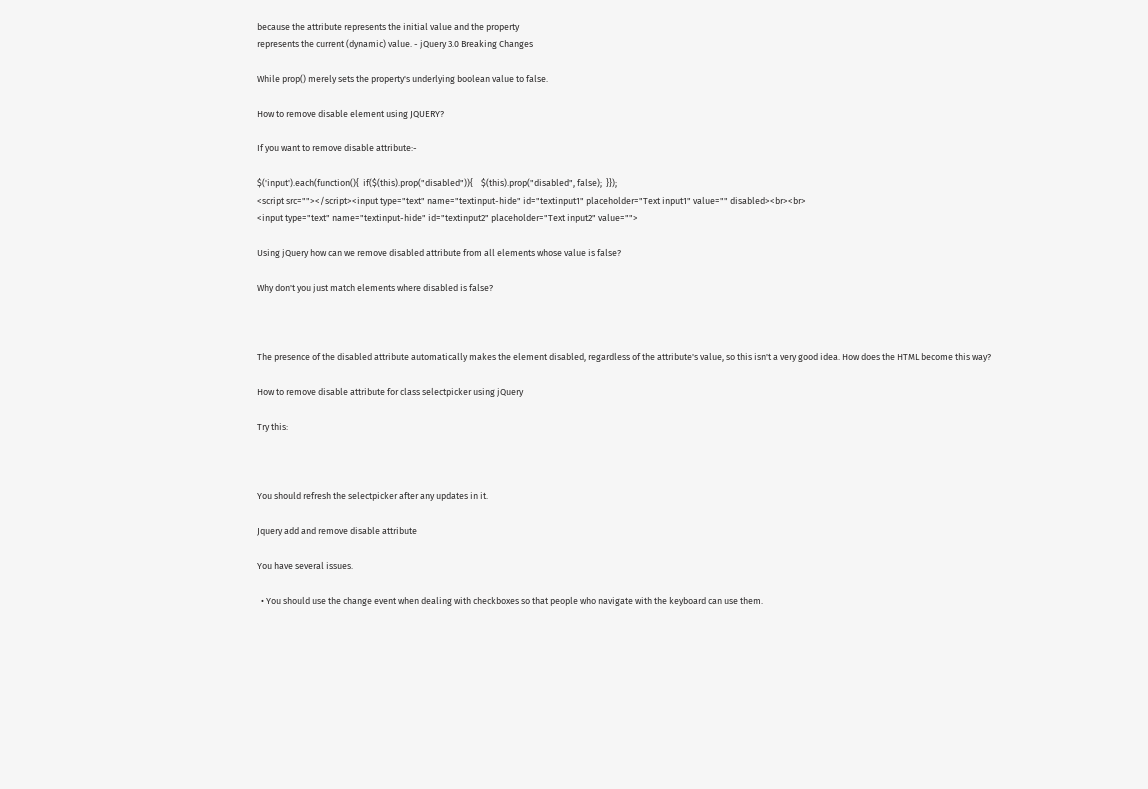because the attribute represents the initial value and the property
represents the current (dynamic) value. - jQuery 3.0 Breaking Changes

While prop() merely sets the property's underlying boolean value to false.

How to remove disable element using JQUERY?

If you want to remove disable attribute:-

$('input').each(function(){  if($(this).prop("disabled")){    $(this).prop("disabled", false);  }});
<script src=""></script><input type="text" name="textinput-hide" id="textinput1" placeholder="Text input1" value="" disabled><br><br>
<input type="text" name="textinput-hide" id="textinput2" placeholder="Text input2" value="">

Using jQuery how can we remove disabled attribute from all elements whose value is false?

Why don't you just match elements where disabled is false?



The presence of the disabled attribute automatically makes the element disabled, regardless of the attribute's value, so this isn't a very good idea. How does the HTML become this way?

How to remove disable attribute for class selectpicker using jQuery

Try this:



You should refresh the selectpicker after any updates in it.

Jquery add and remove disable attribute

You have several issues.

  • You should use the change event when dealing with checkboxes so that people who navigate with the keyboard can use them.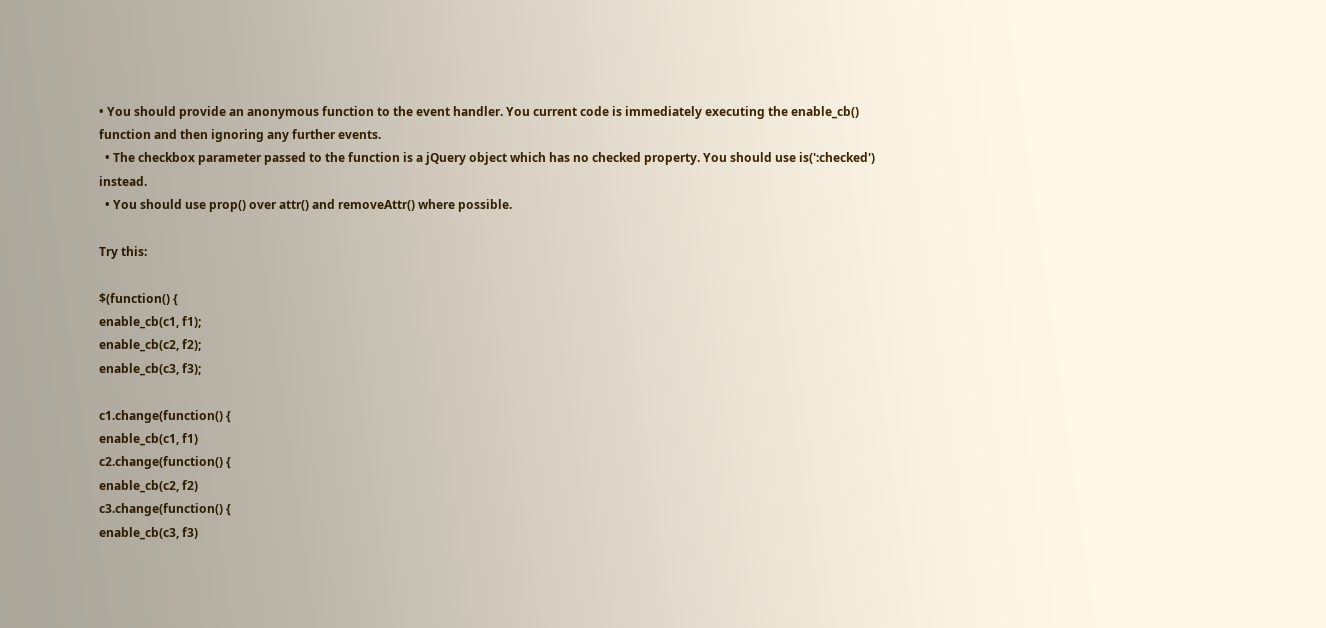• You should provide an anonymous function to the event handler. You current code is immediately executing the enable_cb() function and then ignoring any further events.
  • The checkbox parameter passed to the function is a jQuery object which has no checked property. You should use is(':checked') instead.
  • You should use prop() over attr() and removeAttr() where possible.

Try this:

$(function() {
enable_cb(c1, f1);
enable_cb(c2, f2);
enable_cb(c3, f3);

c1.change(function() {
enable_cb(c1, f1)
c2.change(function() {
enable_cb(c2, f2)
c3.change(function() {
enable_cb(c3, f3)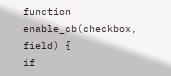function enable_cb(checkbox, field) {
if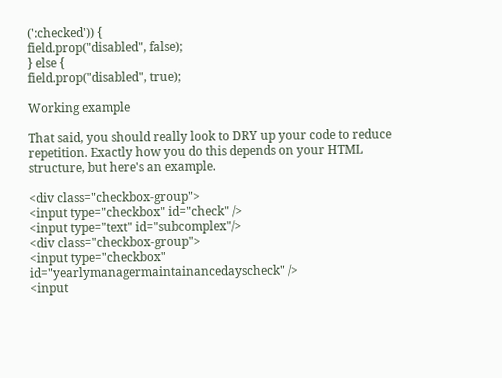(':checked')) {
field.prop("disabled", false);
} else {
field.prop("disabled", true);

Working example

That said, you should really look to DRY up your code to reduce repetition. Exactly how you do this depends on your HTML structure, but here's an example.

<div class="checkbox-group">
<input type="checkbox" id="check" />
<input type="text" id="subcomplex"/>
<div class="checkbox-group">
<input type="checkbox" id="yearlymanagermaintainancedayscheck" />
<input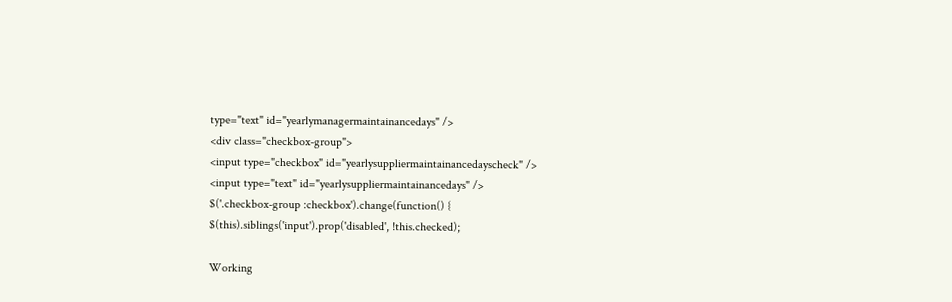type="text" id="yearlymanagermaintainancedays" />
<div class="checkbox-group">
<input type="checkbox" id="yearlysuppliermaintainancedayscheck" />
<input type="text" id="yearlysuppliermaintainancedays" />
$('.checkbox-group :checkbox').change(function() {
$(this).siblings('input').prop('disabled', !this.checked);

Working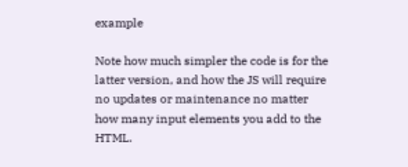example

Note how much simpler the code is for the latter version, and how the JS will require no updates or maintenance no matter how many input elements you add to the HTML.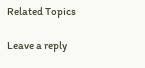Related Topics

Leave a reply